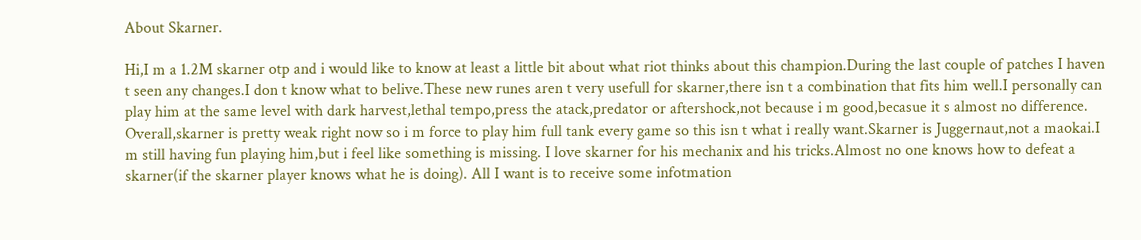About Skarner.

Hi,I m a 1.2M skarner otp and i would like to know at least a little bit about what riot thinks about this champion.During the last couple of patches I haven t seen any changes.I don t know what to belive.These new runes aren t very usefull for skarner,there isn t a combination that fits him well.I personally can play him at the same level with dark harvest,lethal tempo,press the atack,predator or aftershock,not because i m good,becasue it s almost no difference. Overall,skarner is pretty weak right now so i m force to play him full tank every game so this isn t what i really want.Skarner is Juggernaut,not a maokai.I m still having fun playing him,but i feel like something is missing. I love skarner for his mechanix and his tricks.Almost no one knows how to defeat a skarner(if the skarner player knows what he is doing). All I want is to receive some infotmation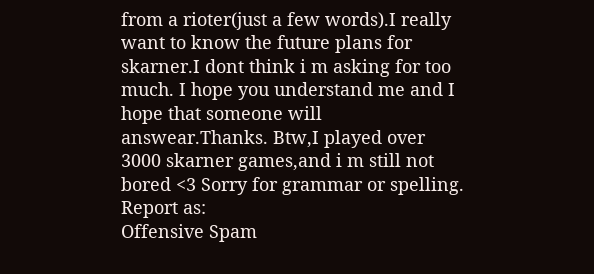from a rioter(just a few words).I really want to know the future plans for skarner.I dont think i m asking for too much. I hope you understand me and I hope that someone will answear.Thanks. Btw,I played over 3000 skarner games,and i m still not bored <3 Sorry for grammar or spelling.
Report as:
Offensive Spam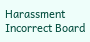Harassment Incorrect Board